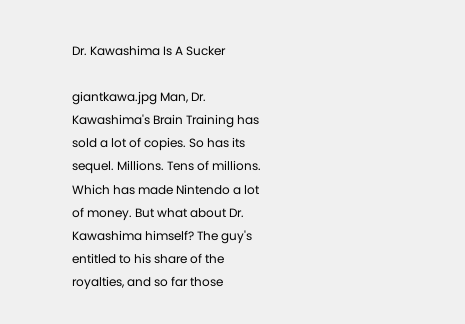Dr. Kawashima Is A Sucker

giantkawa.jpg Man, Dr. Kawashima's Brain Training has sold a lot of copies. So has its sequel. Millions. Tens of millions. Which has made Nintendo a lot of money. But what about Dr. Kawashima himself? The guy's entitled to his share of the royalties, and so far those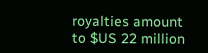royalties amount to $US 22 million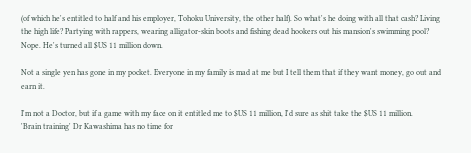(of which he's entitled to half and his employer, Tohoku University, the other half). So what's he doing with all that cash? Living the high life? Partying with rappers, wearing alligator-skin boots and fishing dead hookers out his mansion's swimming pool? Nope. He's turned all $US 11 million down.

Not a single yen has gone in my pocket. Everyone in my family is mad at me but I tell them that if they want money, go out and earn it.

I'm not a Doctor, but if a game with my face on it entitled me to $US 11 million, I'd sure as shit take the $US 11 million.
'Brain training' Dr Kawashima has no time for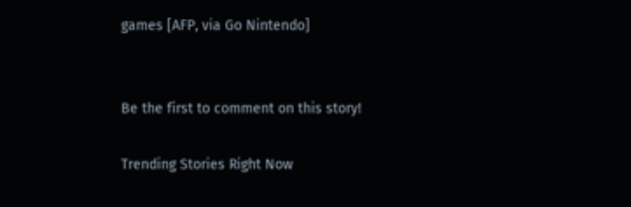games [AFP, via Go Nintendo]


Be the first to comment on this story!

Trending Stories Right Now